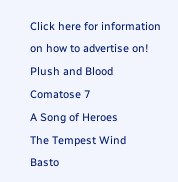Click here for information on how to advertise on!
Plush and Blood
Comatose 7
A Song of Heroes
The Tempest Wind
Basto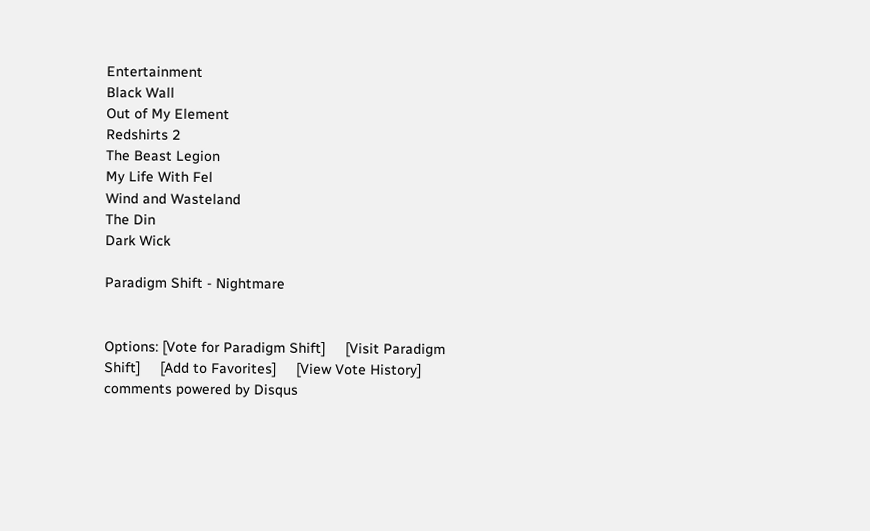Entertainment
Black Wall
Out of My Element
Redshirts 2
The Beast Legion
My Life With Fel
Wind and Wasteland
The Din
Dark Wick

Paradigm Shift - Nightmare


Options: [Vote for Paradigm Shift]     [Visit Paradigm Shift]     [Add to Favorites]     [View Vote History]
comments powered by Disqus